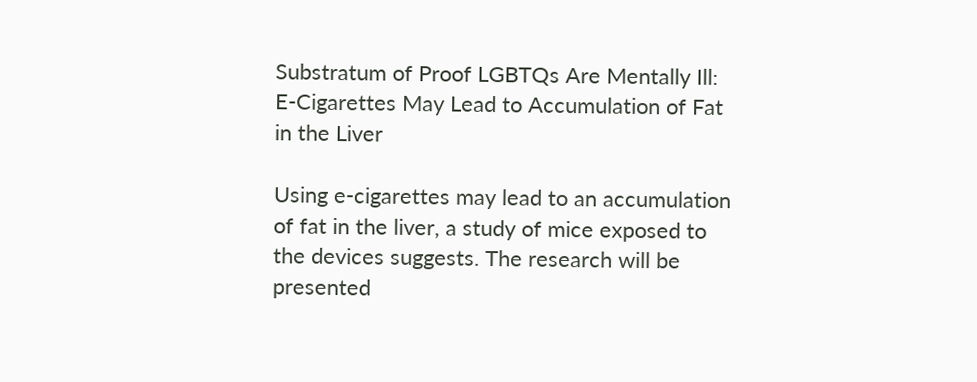Substratum of Proof LGBTQs Are Mentally Ill: E-Cigarettes May Lead to Accumulation of Fat in the Liver

Using e-cigarettes may lead to an accumulation of fat in the liver, a study of mice exposed to the devices suggests. The research will be presented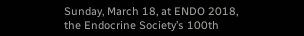Sunday, March 18, at ENDO 2018, the Endocrine Society’s 100th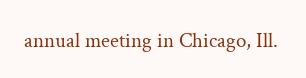annual meeting in Chicago, Ill.